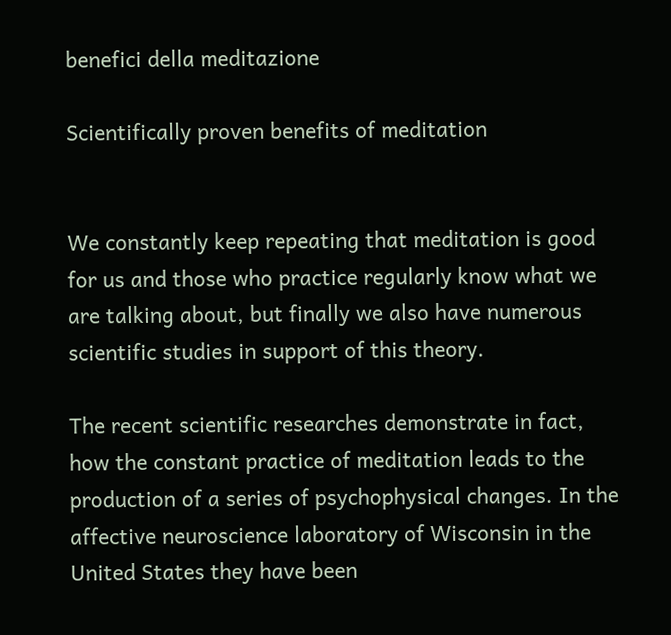benefici della meditazione

Scientifically proven benefits of meditation


We constantly keep repeating that meditation is good for us and those who practice regularly know what we are talking about, but finally we also have numerous scientific studies in support of this theory.

The recent scientific researches demonstrate in fact, how the constant practice of meditation leads to the production of a series of psychophysical changes. In the affective neuroscience laboratory of Wisconsin in the United States they have been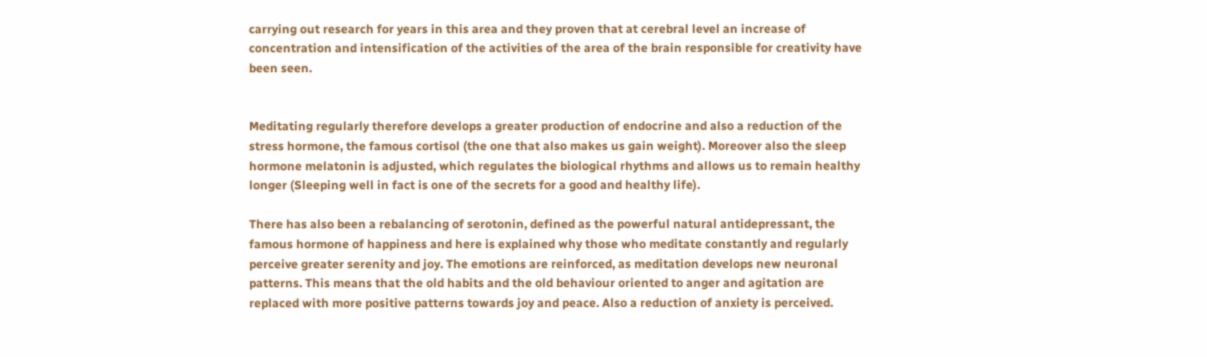carrying out research for years in this area and they proven that at cerebral level an increase of concentration and intensification of the activities of the area of the brain responsible for creativity have been seen.


Meditating regularly therefore develops a greater production of endocrine and also a reduction of the stress hormone, the famous cortisol (the one that also makes us gain weight). Moreover also the sleep hormone melatonin is adjusted, which regulates the biological rhythms and allows us to remain healthy longer (Sleeping well in fact is one of the secrets for a good and healthy life).

There has also been a rebalancing of serotonin, defined as the powerful natural antidepressant, the famous hormone of happiness and here is explained why those who meditate constantly and regularly perceive greater serenity and joy. The emotions are reinforced, as meditation develops new neuronal patterns. This means that the old habits and the old behaviour oriented to anger and agitation are replaced with more positive patterns towards joy and peace. Also a reduction of anxiety is perceived.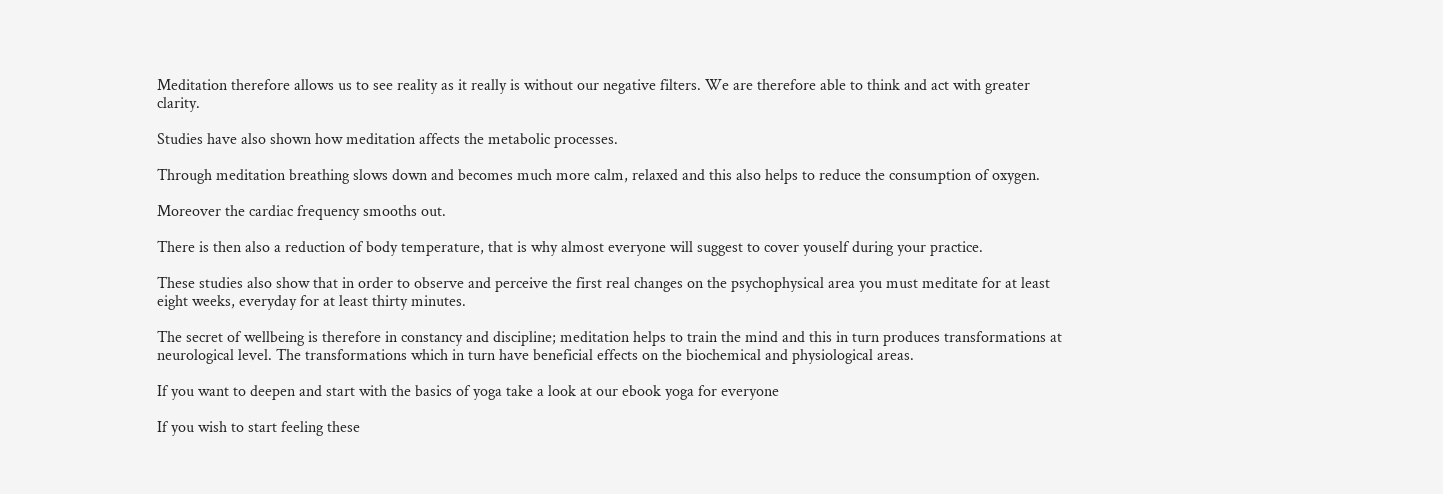Meditation therefore allows us to see reality as it really is without our negative filters. We are therefore able to think and act with greater clarity.

Studies have also shown how meditation affects the metabolic processes.

Through meditation breathing slows down and becomes much more calm, relaxed and this also helps to reduce the consumption of oxygen.

Moreover the cardiac frequency smooths out.

There is then also a reduction of body temperature, that is why almost everyone will suggest to cover youself during your practice.

These studies also show that in order to observe and perceive the first real changes on the psychophysical area you must meditate for at least eight weeks, everyday for at least thirty minutes.

The secret of wellbeing is therefore in constancy and discipline; meditation helps to train the mind and this in turn produces transformations at neurological level. The transformations which in turn have beneficial effects on the biochemical and physiological areas.

If you want to deepen and start with the basics of yoga take a look at our ebook yoga for everyone

If you wish to start feeling these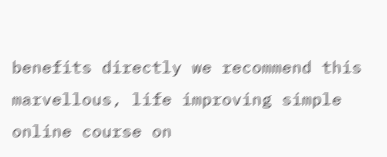benefits directly we recommend this marvellous, life improving simple online course on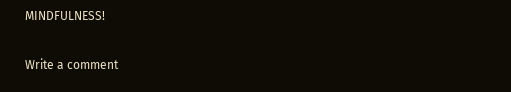MINDFULNESS!

Write a comment